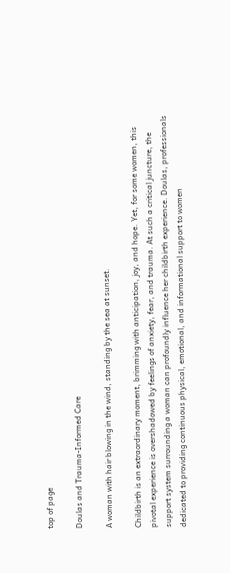top of page

Doulas and Trauma-Informed Care

A woman with hair blowing in the wind, standing by the sea at sunset.

Childbirth is an extraordinary moment, brimming with anticipation, joy, and hope. Yet, for some women, this pivotal experience is overshadowed by feelings of anxiety, fear, and trauma. At such a critical juncture, the support system surrounding a woman can profoundly influence her childbirth experience. Doulas, professionals dedicated to providing continuous physical, emotional, and informational support to women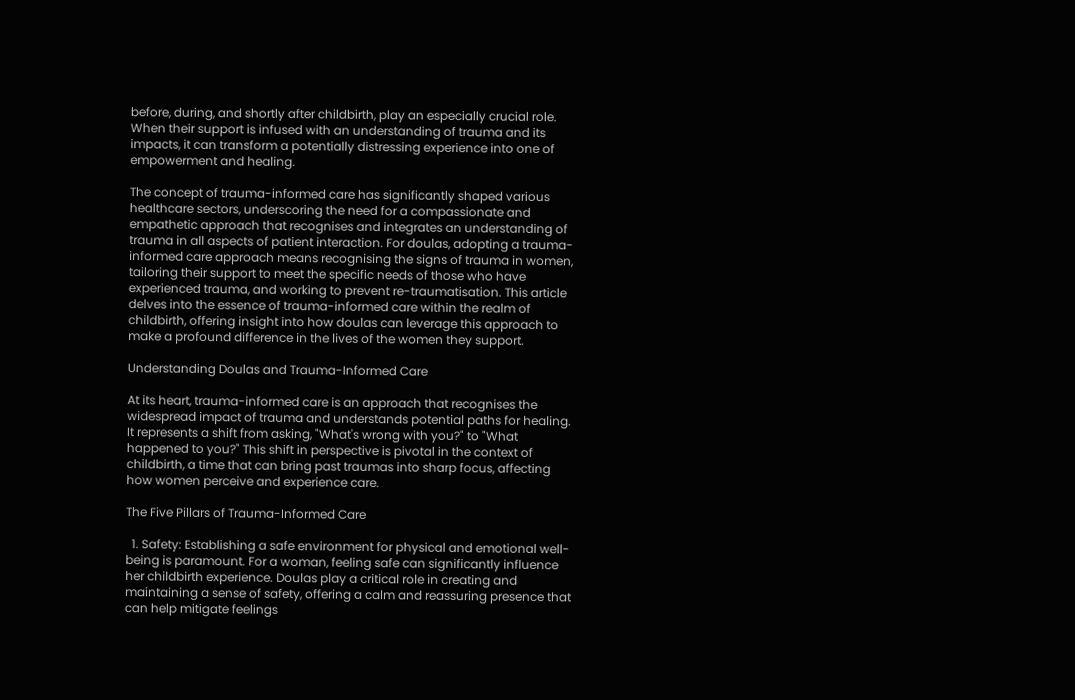before, during, and shortly after childbirth, play an especially crucial role. When their support is infused with an understanding of trauma and its impacts, it can transform a potentially distressing experience into one of empowerment and healing.

The concept of trauma-informed care has significantly shaped various healthcare sectors, underscoring the need for a compassionate and empathetic approach that recognises and integrates an understanding of trauma in all aspects of patient interaction. For doulas, adopting a trauma-informed care approach means recognising the signs of trauma in women, tailoring their support to meet the specific needs of those who have experienced trauma, and working to prevent re-traumatisation. This article delves into the essence of trauma-informed care within the realm of childbirth, offering insight into how doulas can leverage this approach to make a profound difference in the lives of the women they support.

Understanding Doulas and Trauma-Informed Care

At its heart, trauma-informed care is an approach that recognises the widespread impact of trauma and understands potential paths for healing. It represents a shift from asking, "What's wrong with you?" to "What happened to you?" This shift in perspective is pivotal in the context of childbirth, a time that can bring past traumas into sharp focus, affecting how women perceive and experience care.

The Five Pillars of Trauma-Informed Care

  1. Safety: Establishing a safe environment for physical and emotional well-being is paramount. For a woman, feeling safe can significantly influence her childbirth experience. Doulas play a critical role in creating and maintaining a sense of safety, offering a calm and reassuring presence that can help mitigate feelings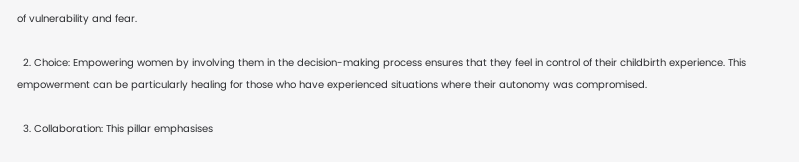of vulnerability and fear.

  2. Choice: Empowering women by involving them in the decision-making process ensures that they feel in control of their childbirth experience. This empowerment can be particularly healing for those who have experienced situations where their autonomy was compromised.

  3. Collaboration: This pillar emphasises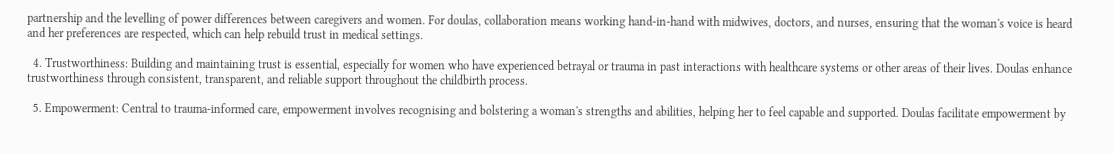partnership and the levelling of power differences between caregivers and women. For doulas, collaboration means working hand-in-hand with midwives, doctors, and nurses, ensuring that the woman's voice is heard and her preferences are respected, which can help rebuild trust in medical settings.

  4. Trustworthiness: Building and maintaining trust is essential, especially for women who have experienced betrayal or trauma in past interactions with healthcare systems or other areas of their lives. Doulas enhance trustworthiness through consistent, transparent, and reliable support throughout the childbirth process.

  5. Empowerment: Central to trauma-informed care, empowerment involves recognising and bolstering a woman's strengths and abilities, helping her to feel capable and supported. Doulas facilitate empowerment by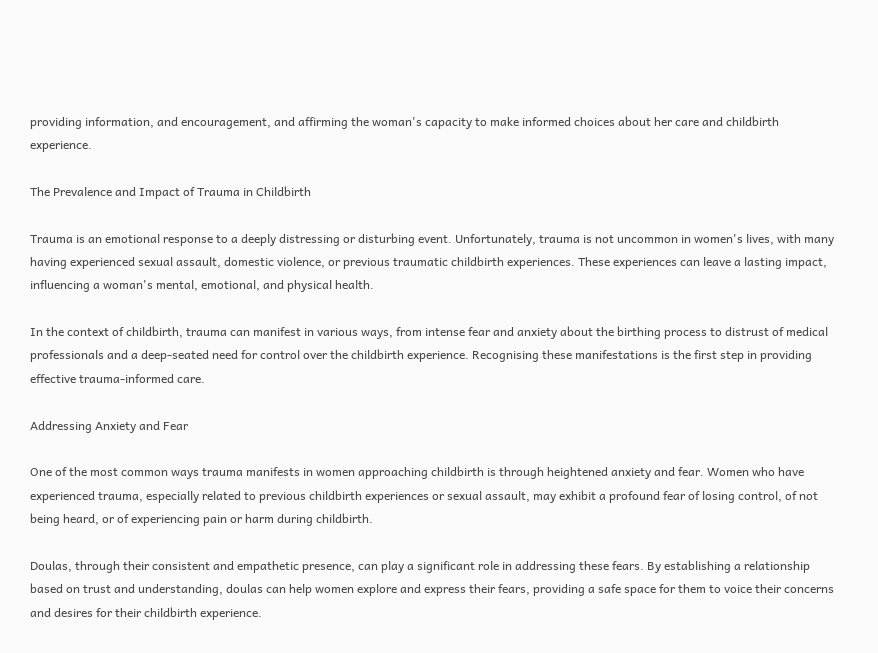providing information, and encouragement, and affirming the woman's capacity to make informed choices about her care and childbirth experience.

The Prevalence and Impact of Trauma in Childbirth

Trauma is an emotional response to a deeply distressing or disturbing event. Unfortunately, trauma is not uncommon in women's lives, with many having experienced sexual assault, domestic violence, or previous traumatic childbirth experiences. These experiences can leave a lasting impact, influencing a woman's mental, emotional, and physical health.

In the context of childbirth, trauma can manifest in various ways, from intense fear and anxiety about the birthing process to distrust of medical professionals and a deep-seated need for control over the childbirth experience. Recognising these manifestations is the first step in providing effective trauma-informed care.

Addressing Anxiety and Fear

One of the most common ways trauma manifests in women approaching childbirth is through heightened anxiety and fear. Women who have experienced trauma, especially related to previous childbirth experiences or sexual assault, may exhibit a profound fear of losing control, of not being heard, or of experiencing pain or harm during childbirth.

Doulas, through their consistent and empathetic presence, can play a significant role in addressing these fears. By establishing a relationship based on trust and understanding, doulas can help women explore and express their fears, providing a safe space for them to voice their concerns and desires for their childbirth experience.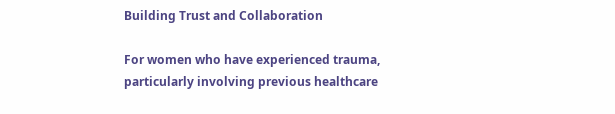Building Trust and Collaboration

For women who have experienced trauma, particularly involving previous healthcare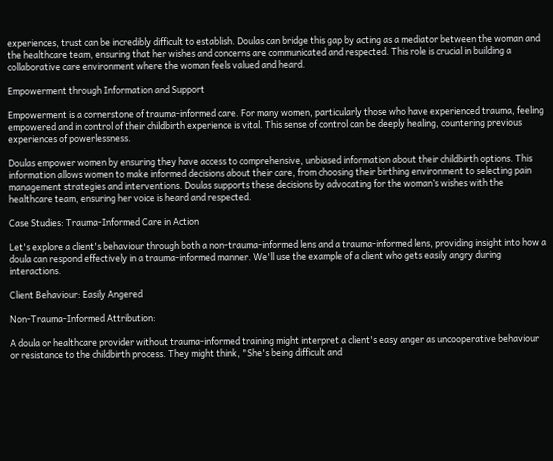experiences, trust can be incredibly difficult to establish. Doulas can bridge this gap by acting as a mediator between the woman and the healthcare team, ensuring that her wishes and concerns are communicated and respected. This role is crucial in building a collaborative care environment where the woman feels valued and heard.

Empowerment through Information and Support

Empowerment is a cornerstone of trauma-informed care. For many women, particularly those who have experienced trauma, feeling empowered and in control of their childbirth experience is vital. This sense of control can be deeply healing, countering previous experiences of powerlessness.

Doulas empower women by ensuring they have access to comprehensive, unbiased information about their childbirth options. This information allows women to make informed decisions about their care, from choosing their birthing environment to selecting pain management strategies and interventions. Doulas supports these decisions by advocating for the woman’s wishes with the healthcare team, ensuring her voice is heard and respected.

Case Studies: Trauma-Informed Care in Action

Let's explore a client's behaviour through both a non-trauma-informed lens and a trauma-informed lens, providing insight into how a doula can respond effectively in a trauma-informed manner. We'll use the example of a client who gets easily angry during interactions.

Client Behaviour: Easily Angered

Non-Trauma-Informed Attribution:

A doula or healthcare provider without trauma-informed training might interpret a client's easy anger as uncooperative behaviour or resistance to the childbirth process. They might think, "She's being difficult and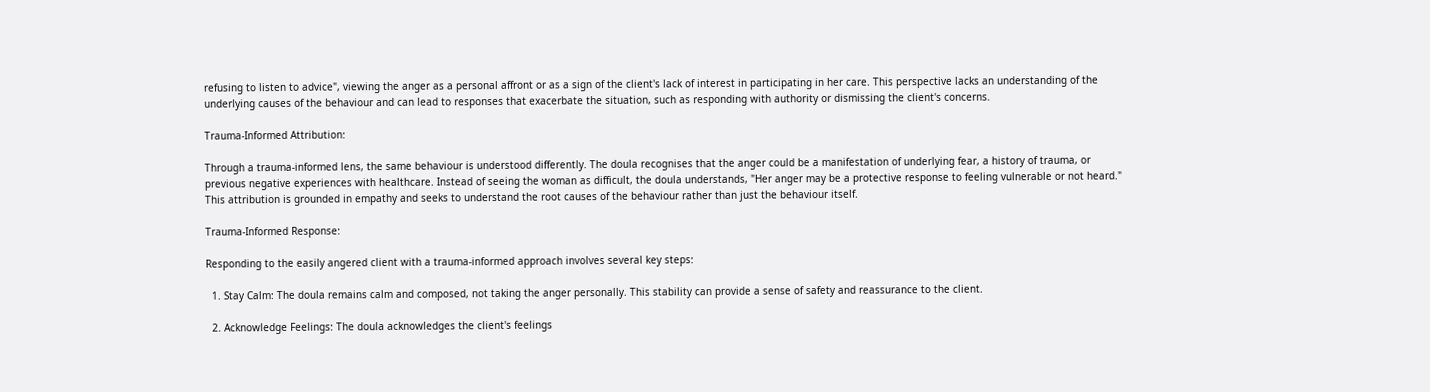refusing to listen to advice", viewing the anger as a personal affront or as a sign of the client's lack of interest in participating in her care. This perspective lacks an understanding of the underlying causes of the behaviour and can lead to responses that exacerbate the situation, such as responding with authority or dismissing the client's concerns.

Trauma-Informed Attribution:

Through a trauma-informed lens, the same behaviour is understood differently. The doula recognises that the anger could be a manifestation of underlying fear, a history of trauma, or previous negative experiences with healthcare. Instead of seeing the woman as difficult, the doula understands, "Her anger may be a protective response to feeling vulnerable or not heard." This attribution is grounded in empathy and seeks to understand the root causes of the behaviour rather than just the behaviour itself.

Trauma-Informed Response:

Responding to the easily angered client with a trauma-informed approach involves several key steps:

  1. Stay Calm: The doula remains calm and composed, not taking the anger personally. This stability can provide a sense of safety and reassurance to the client.

  2. Acknowledge Feelings: The doula acknowledges the client's feelings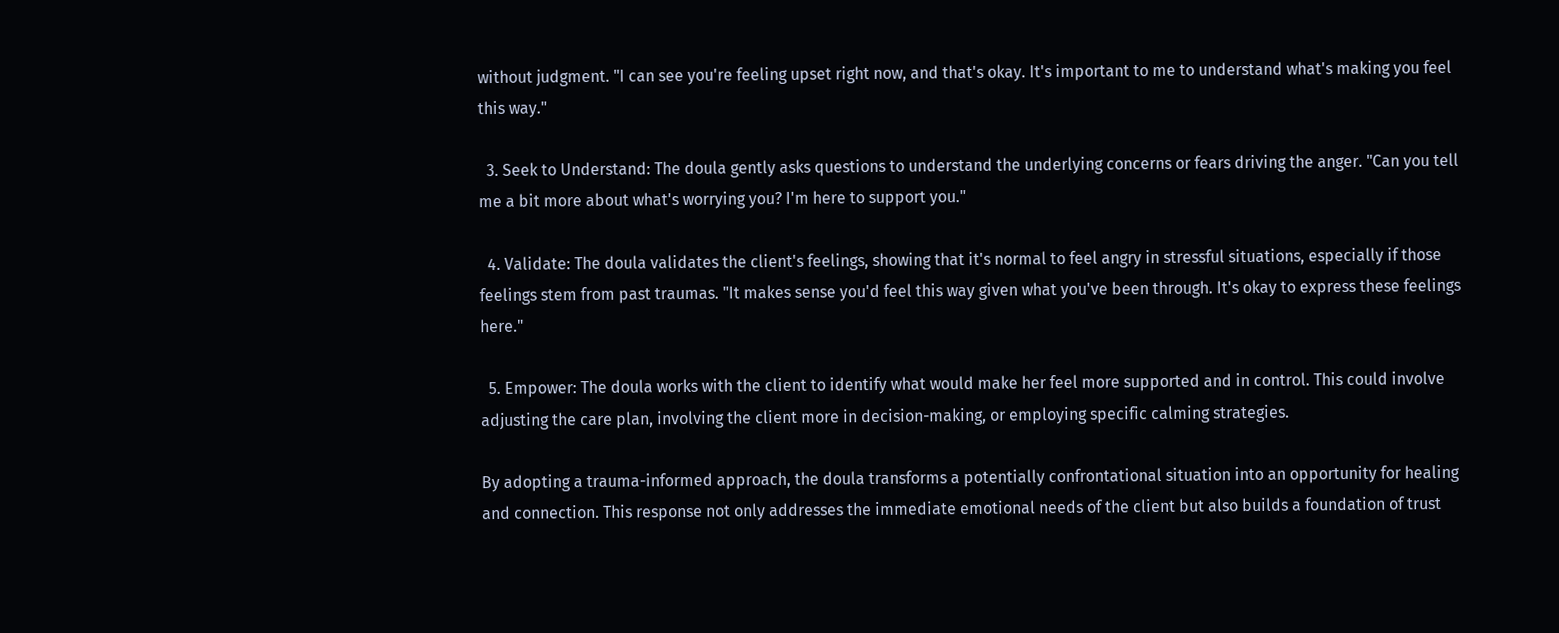without judgment. "I can see you're feeling upset right now, and that's okay. It's important to me to understand what's making you feel this way."

  3. Seek to Understand: The doula gently asks questions to understand the underlying concerns or fears driving the anger. "Can you tell me a bit more about what's worrying you? I'm here to support you."

  4. Validate: The doula validates the client's feelings, showing that it's normal to feel angry in stressful situations, especially if those feelings stem from past traumas. "It makes sense you'd feel this way given what you've been through. It's okay to express these feelings here."

  5. Empower: The doula works with the client to identify what would make her feel more supported and in control. This could involve adjusting the care plan, involving the client more in decision-making, or employing specific calming strategies.

By adopting a trauma-informed approach, the doula transforms a potentially confrontational situation into an opportunity for healing and connection. This response not only addresses the immediate emotional needs of the client but also builds a foundation of trust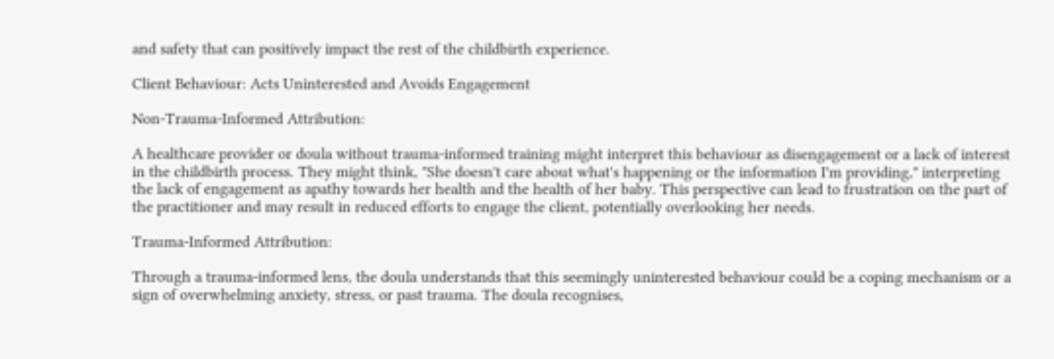and safety that can positively impact the rest of the childbirth experience.

Client Behaviour: Acts Uninterested and Avoids Engagement

Non-Trauma-Informed Attribution:

A healthcare provider or doula without trauma-informed training might interpret this behaviour as disengagement or a lack of interest in the childbirth process. They might think, "She doesn't care about what's happening or the information I'm providing," interpreting the lack of engagement as apathy towards her health and the health of her baby. This perspective can lead to frustration on the part of the practitioner and may result in reduced efforts to engage the client, potentially overlooking her needs.

Trauma-Informed Attribution:

Through a trauma-informed lens, the doula understands that this seemingly uninterested behaviour could be a coping mechanism or a sign of overwhelming anxiety, stress, or past trauma. The doula recognises,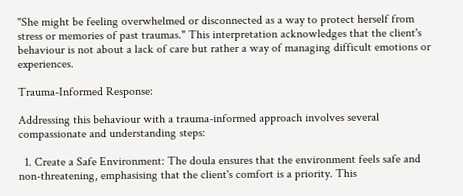"She might be feeling overwhelmed or disconnected as a way to protect herself from stress or memories of past traumas." This interpretation acknowledges that the client's behaviour is not about a lack of care but rather a way of managing difficult emotions or experiences.

Trauma-Informed Response:

Addressing this behaviour with a trauma-informed approach involves several compassionate and understanding steps:

  1. Create a Safe Environment: The doula ensures that the environment feels safe and non-threatening, emphasising that the client's comfort is a priority. This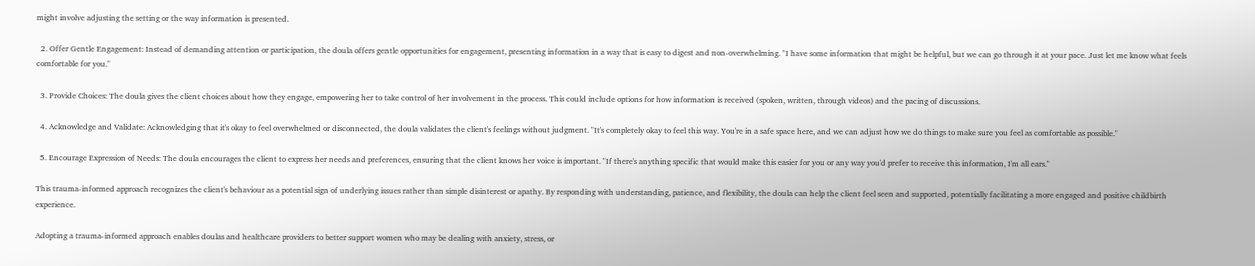might involve adjusting the setting or the way information is presented.

  2. Offer Gentle Engagement: Instead of demanding attention or participation, the doula offers gentle opportunities for engagement, presenting information in a way that is easy to digest and non-overwhelming. "I have some information that might be helpful, but we can go through it at your pace. Just let me know what feels comfortable for you."

  3. Provide Choices: The doula gives the client choices about how they engage, empowering her to take control of her involvement in the process. This could include options for how information is received (spoken, written, through videos) and the pacing of discussions.

  4. Acknowledge and Validate: Acknowledging that it's okay to feel overwhelmed or disconnected, the doula validates the client's feelings without judgment. "It's completely okay to feel this way. You're in a safe space here, and we can adjust how we do things to make sure you feel as comfortable as possible."

  5. Encourage Expression of Needs: The doula encourages the client to express her needs and preferences, ensuring that the client knows her voice is important. "If there's anything specific that would make this easier for you or any way you'd prefer to receive this information, I'm all ears."

This trauma-informed approach recognizes the client's behaviour as a potential sign of underlying issues rather than simple disinterest or apathy. By responding with understanding, patience, and flexibility, the doula can help the client feel seen and supported, potentially facilitating a more engaged and positive childbirth experience.

Adopting a trauma-informed approach enables doulas and healthcare providers to better support women who may be dealing with anxiety, stress, or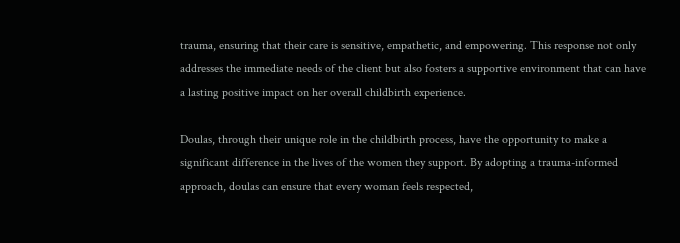trauma, ensuring that their care is sensitive, empathetic, and empowering. This response not only addresses the immediate needs of the client but also fosters a supportive environment that can have a lasting positive impact on her overall childbirth experience.

Doulas, through their unique role in the childbirth process, have the opportunity to make a significant difference in the lives of the women they support. By adopting a trauma-informed approach, doulas can ensure that every woman feels respected,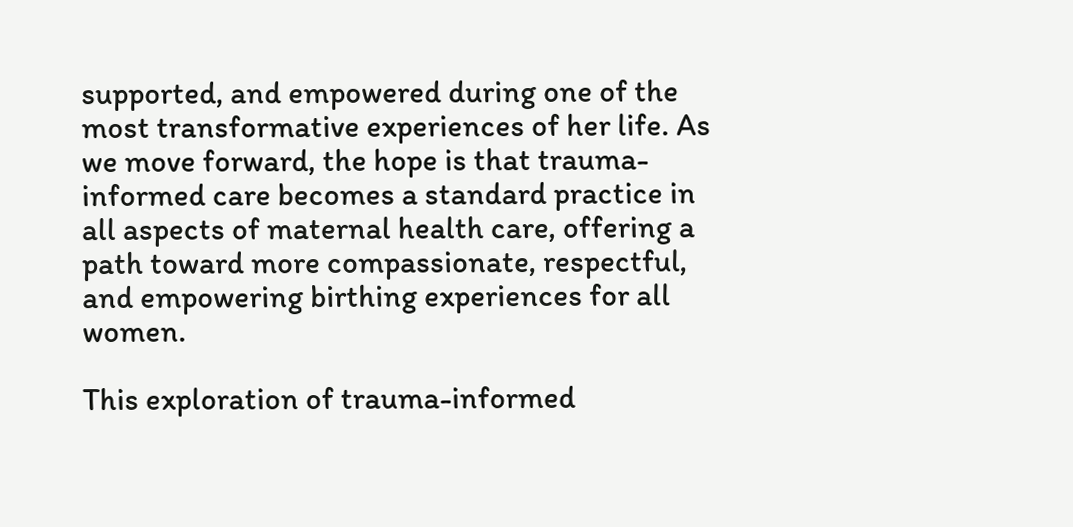supported, and empowered during one of the most transformative experiences of her life. As we move forward, the hope is that trauma-informed care becomes a standard practice in all aspects of maternal health care, offering a path toward more compassionate, respectful, and empowering birthing experiences for all women.

This exploration of trauma-informed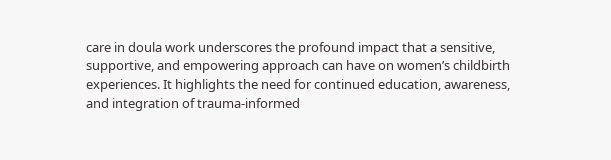care in doula work underscores the profound impact that a sensitive, supportive, and empowering approach can have on women’s childbirth experiences. It highlights the need for continued education, awareness, and integration of trauma-informed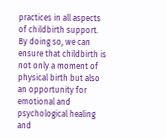practices in all aspects of childbirth support. By doing so, we can ensure that childbirth is not only a moment of physical birth but also an opportunity for emotional and psychological healing and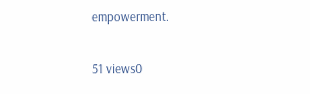empowerment.

51 views0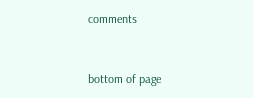comments


bottom of page